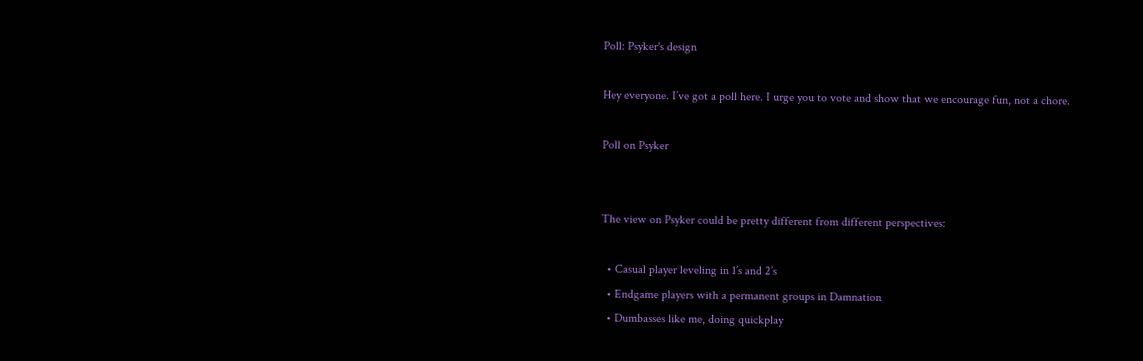Poll: Psyker's design

Hey everyone. I’ve got a poll here. I urge you to vote and show that we encourage fun, not a chore.

Poll on Psyker


The view on Psyker could be pretty different from different perspectives:

  • Casual player leveling in 1’s and 2’s
  • Endgame players with a permanent groups in Damnation
  • Dumbasses like me, doing quickplay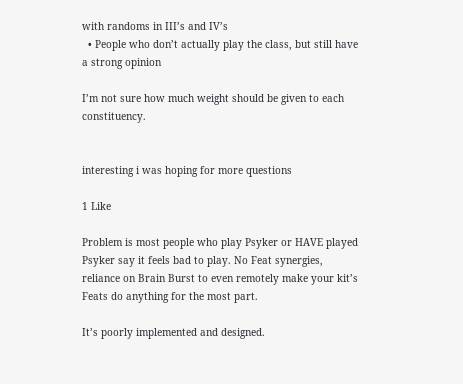with randoms in III’s and IV’s
  • People who don’t actually play the class, but still have a strong opinion

I’m not sure how much weight should be given to each constituency.


interesting i was hoping for more questions

1 Like

Problem is most people who play Psyker or HAVE played Psyker say it feels bad to play. No Feat synergies, reliance on Brain Burst to even remotely make your kit’s Feats do anything for the most part.

It’s poorly implemented and designed.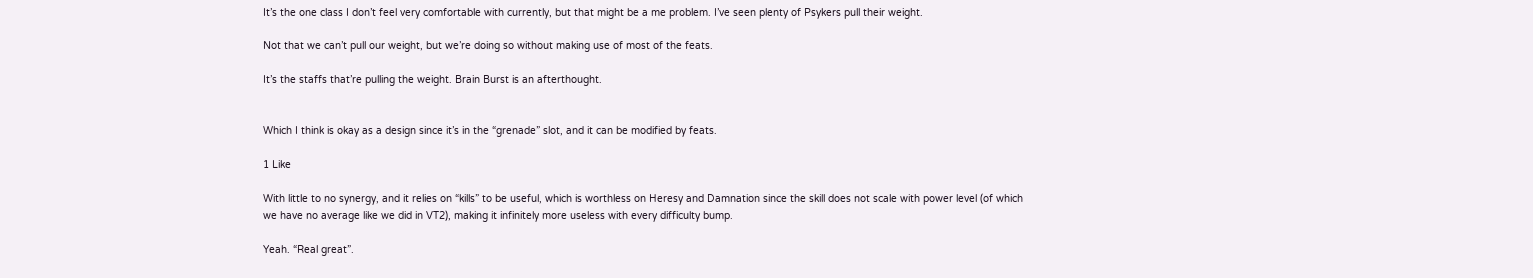It’s the one class I don’t feel very comfortable with currently, but that might be a me problem. I’ve seen plenty of Psykers pull their weight.

Not that we can’t pull our weight, but we’re doing so without making use of most of the feats.

It’s the staffs that’re pulling the weight. Brain Burst is an afterthought.


Which I think is okay as a design since it’s in the “grenade” slot, and it can be modified by feats.

1 Like

With little to no synergy, and it relies on “kills” to be useful, which is worthless on Heresy and Damnation since the skill does not scale with power level (of which we have no average like we did in VT2), making it infinitely more useless with every difficulty bump.

Yeah. “Real great”.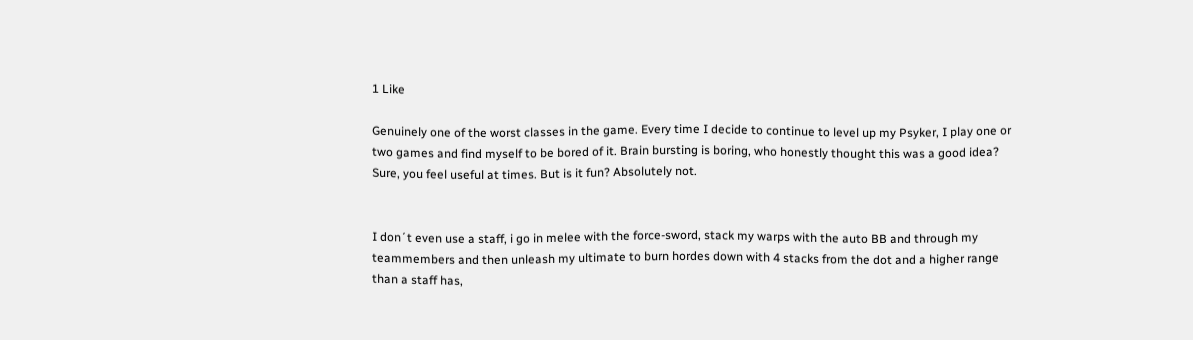1 Like

Genuinely one of the worst classes in the game. Every time I decide to continue to level up my Psyker, I play one or two games and find myself to be bored of it. Brain bursting is boring, who honestly thought this was a good idea? Sure, you feel useful at times. But is it fun? Absolutely not.


I don´t even use a staff, i go in melee with the force-sword, stack my warps with the auto BB and through my teammembers and then unleash my ultimate to burn hordes down with 4 stacks from the dot and a higher range than a staff has,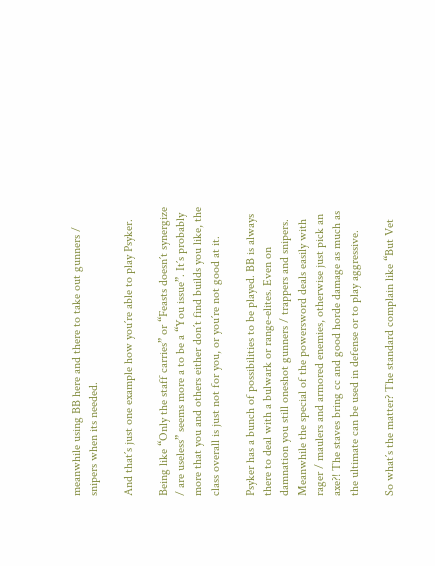meanwhile using BB here and there to take out gunners / snipers when its needed.

And that´s just one example how you´re able to play Psyker.

Being like “Only the staff carries” or “Feasts doesn´t synergize / are useless” seems more a to be a “You issue”. It´s probably more that you and others either don´t find builds you like, the class overall is just not for you, or you´re not good at it.

Psyker has a bunch of possibilities to be played. BB is always there to deal with a bulwark or range-elites. Even on damnation you still oneshot gunners / trappers and snipers.
Meanwhile the special of the powersword deals easily with rager / maulers and armored enemies, otherwise just pick an axe?! The staves bring cc and good horde damage as much as the ultimate can be used in defense or to play aggressive.

So what´s the matter? The standard complain like “But Vet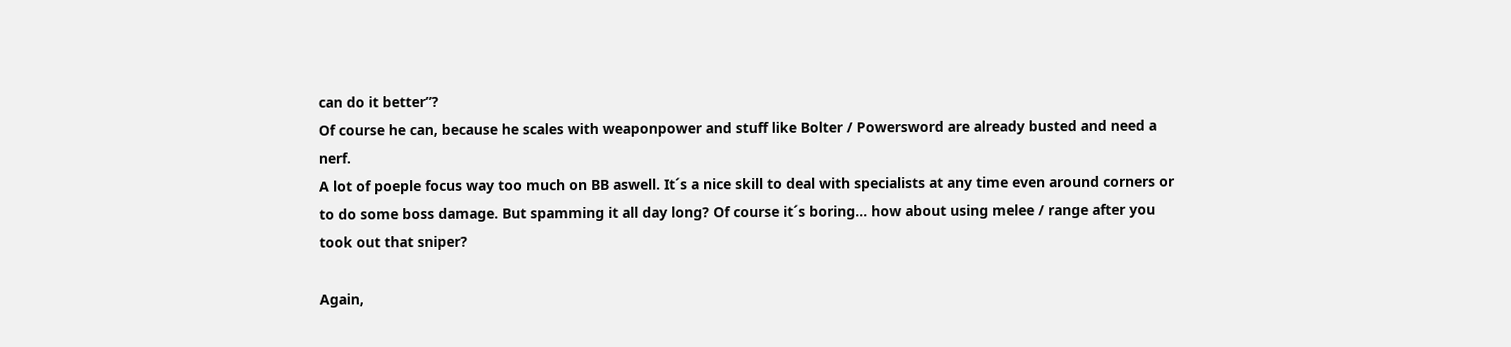can do it better”?
Of course he can, because he scales with weaponpower and stuff like Bolter / Powersword are already busted and need a nerf.
A lot of poeple focus way too much on BB aswell. It´s a nice skill to deal with specialists at any time even around corners or to do some boss damage. But spamming it all day long? Of course it´s boring… how about using melee / range after you took out that sniper?

Again,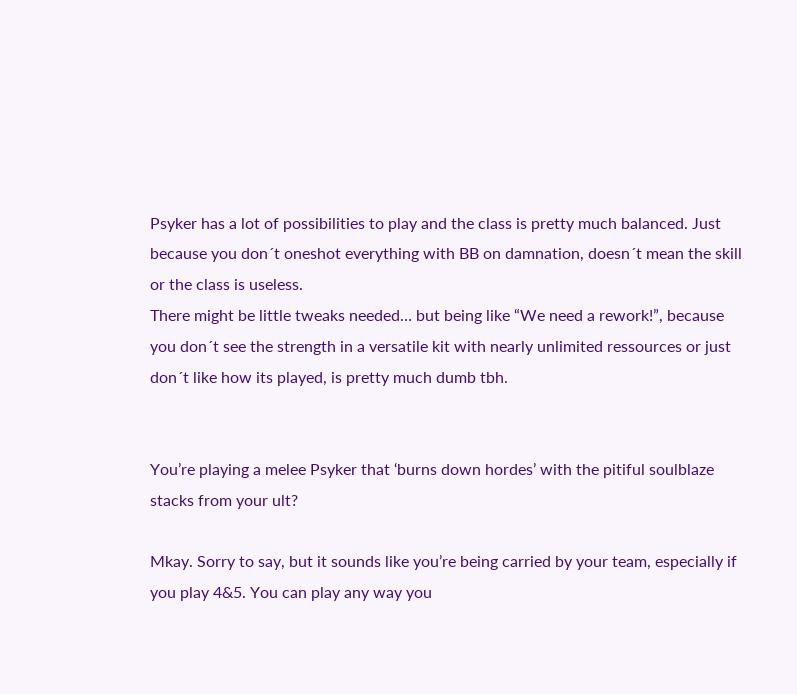Psyker has a lot of possibilities to play and the class is pretty much balanced. Just because you don´t oneshot everything with BB on damnation, doesn´t mean the skill or the class is useless.
There might be little tweaks needed… but being like “We need a rework!”, because you don´t see the strength in a versatile kit with nearly unlimited ressources or just don´t like how its played, is pretty much dumb tbh.


You’re playing a melee Psyker that ‘burns down hordes’ with the pitiful soulblaze stacks from your ult?

Mkay. Sorry to say, but it sounds like you’re being carried by your team, especially if you play 4&5. You can play any way you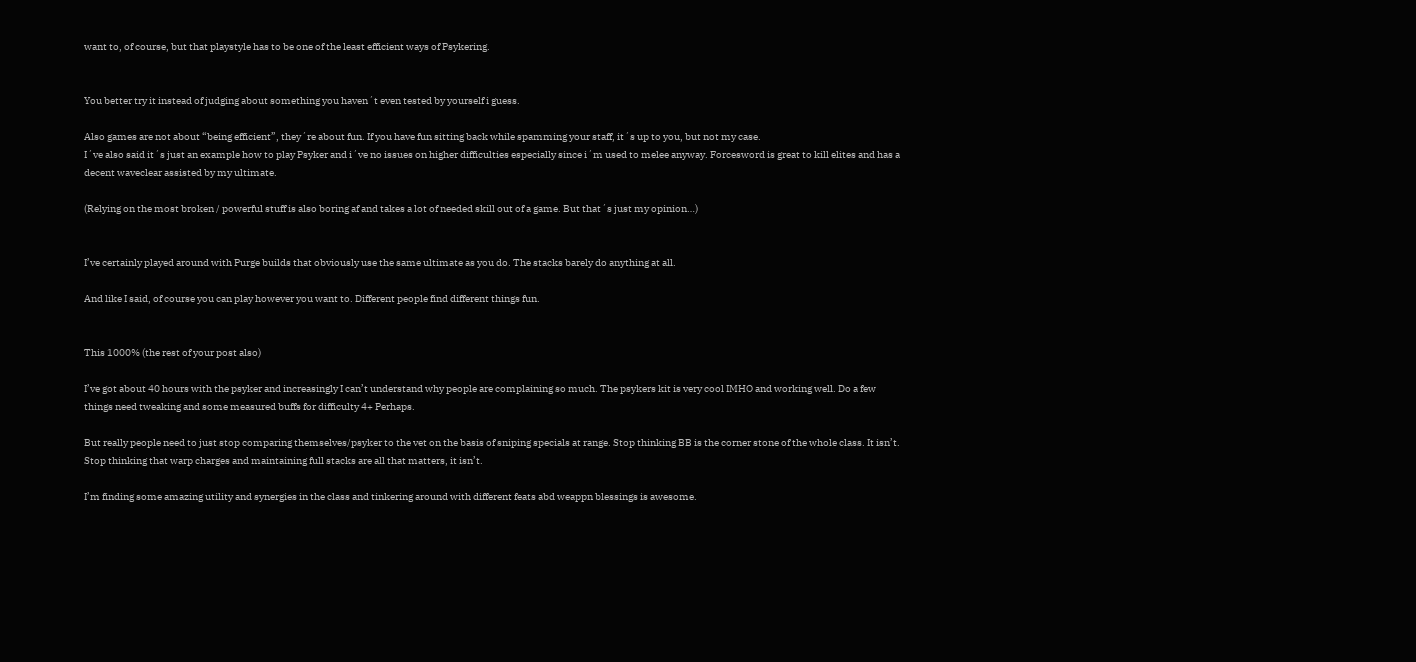want to, of course, but that playstyle has to be one of the least efficient ways of Psykering.


You better try it instead of judging about something you haven´t even tested by yourself i guess.

Also games are not about “being efficient”, they´re about fun. If you have fun sitting back while spamming your staff, it´s up to you, but not my case.
I´ve also said it´s just an example how to play Psyker and i´ve no issues on higher difficulties especially since i´m used to melee anyway. Forcesword is great to kill elites and has a decent waveclear assisted by my ultimate.

(Relying on the most broken / powerful stuff is also boring af and takes a lot of needed skill out of a game. But that´s just my opinion…)


I’ve certainly played around with Purge builds that obviously use the same ultimate as you do. The stacks barely do anything at all.

And like I said, of course you can play however you want to. Different people find different things fun.


This 1000% (the rest of your post also)

I’ve got about 40 hours with the psyker and increasingly I can’t understand why people are complaining so much. The psykers kit is very cool IMHO and working well. Do a few things need tweaking and some measured buffs for difficulty 4+ Perhaps.

But really people need to just stop comparing themselves/psyker to the vet on the basis of sniping specials at range. Stop thinking BB is the corner stone of the whole class. It isn’t. Stop thinking that warp charges and maintaining full stacks are all that matters, it isn’t.

I’m finding some amazing utility and synergies in the class and tinkering around with different feats abd weappn blessings is awesome.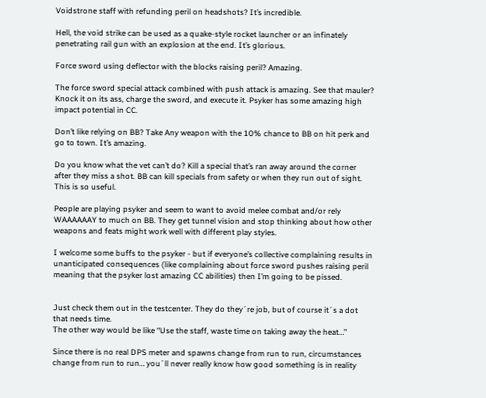Voidstrone staff with refunding peril on headshots? It’s incredible.

Hell, the void strike can be used as a quake-style rocket launcher or an infinately penetrating rail gun with an explosion at the end. It’s glorious.

Force sword using deflector with the blocks raising peril? Amazing.

The force sword special attack combined with push attack is amazing. See that mauler? Knock it on its ass, charge the sword, and execute it. Psyker has some amazing high impact potential in CC.

Don’t like relying on BB? Take Any weapon with the 10% chance to BB on hit perk and go to town. It’s amazing.

Do you know what the vet can’t do? Kill a special that’s ran away around the corner after they miss a shot. BB can kill specials from safety or when they run out of sight. This is so useful.

People are playing psyker and seem to want to avoid melee combat and/or rely WAAAAAAY to much on BB. They get tunnel vision and stop thinking about how other weapons and feats might work well with different play styles.

I welcome some buffs to the psyker - but if everyone’s collective complaining results in unanticipated consequences (like complaining about force sword pushes raising peril meaning that the psyker lost amazing CC abilities) then I’m going to be pissed.


Just check them out in the testcenter. They do they´re job, but of course it´s a dot that needs time.
The other way would be like “Use the staff, waste time on taking away the heat…”

Since there is no real DPS meter and spawns change from run to run, circumstances change from run to run… you´ll never really know how good something is in reality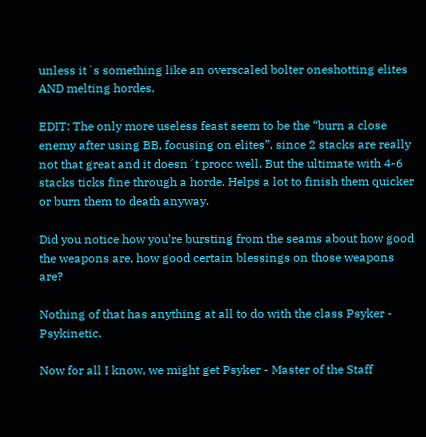unless it´s something like an overscaled bolter oneshotting elites AND melting hordes.

EDIT: The only more useless feast seem to be the “burn a close enemy after using BB, focusing on elites”, since 2 stacks are really not that great and it doesn´t procc well. But the ultimate with 4-6 stacks ticks fine through a horde. Helps a lot to finish them quicker or burn them to death anyway.

Did you notice how you’re bursting from the seams about how good the weapons are, how good certain blessings on those weapons are?

Nothing of that has anything at all to do with the class Psyker - Psykinetic.

Now for all I know, we might get Psyker - Master of the Staff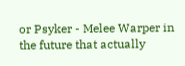or Psyker - Melee Warper in the future that actually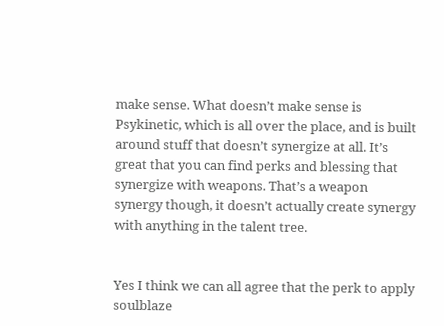make sense. What doesn’t make sense is Psykinetic, which is all over the place, and is built around stuff that doesn’t synergize at all. It’s great that you can find perks and blessing that synergize with weapons. That’s a weapon synergy though, it doesn’t actually create synergy with anything in the talent tree.


Yes I think we can all agree that the perk to apply soulblaze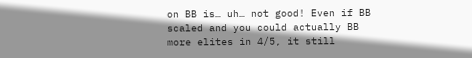on BB is… uh… not good! Even if BB scaled and you could actually BB more elites in 4/5, it still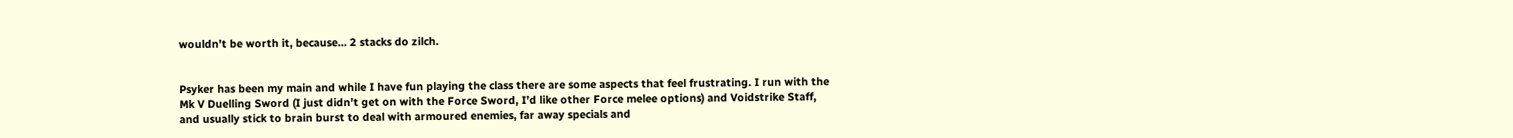wouldn’t be worth it, because… 2 stacks do zilch.


Psyker has been my main and while I have fun playing the class there are some aspects that feel frustrating. I run with the Mk V Duelling Sword (I just didn’t get on with the Force Sword, I’d like other Force melee options) and Voidstrike Staff, and usually stick to brain burst to deal with armoured enemies, far away specials and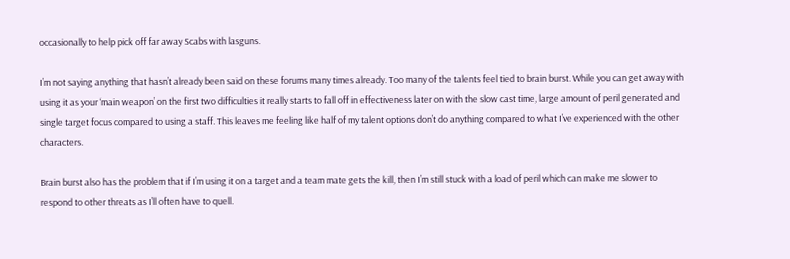occasionally to help pick off far away Scabs with lasguns.

I’m not saying anything that hasn’t already been said on these forums many times already. Too many of the talents feel tied to brain burst. While you can get away with using it as your ‘main weapon’ on the first two difficulties it really starts to fall off in effectiveness later on with the slow cast time, large amount of peril generated and single target focus compared to using a staff. This leaves me feeling like half of my talent options don’t do anything compared to what I’ve experienced with the other characters.

Brain burst also has the problem that if I’m using it on a target and a team mate gets the kill, then I’m still stuck with a load of peril which can make me slower to respond to other threats as I’ll often have to quell.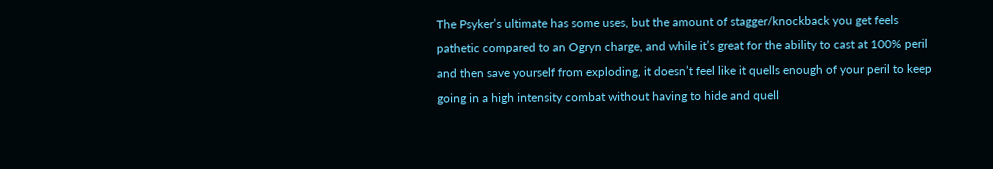The Psyker’s ultimate has some uses, but the amount of stagger/knockback you get feels pathetic compared to an Ogryn charge, and while it’s great for the ability to cast at 100% peril and then save yourself from exploding, it doesn’t feel like it quells enough of your peril to keep going in a high intensity combat without having to hide and quell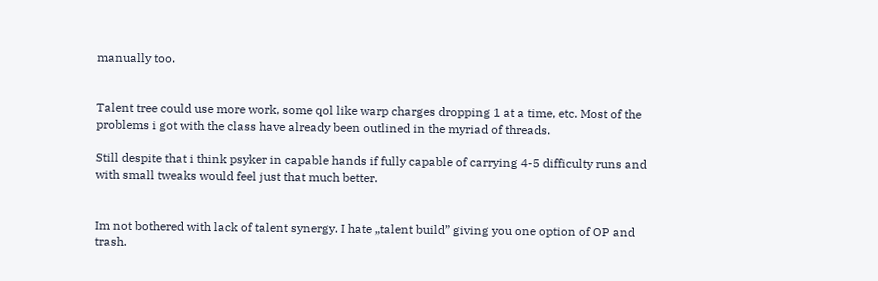manually too.


Talent tree could use more work, some qol like warp charges dropping 1 at a time, etc. Most of the problems i got with the class have already been outlined in the myriad of threads.

Still despite that i think psyker in capable hands if fully capable of carrying 4-5 difficulty runs and with small tweaks would feel just that much better.


Im not bothered with lack of talent synergy. I hate „talent build” giving you one option of OP and trash.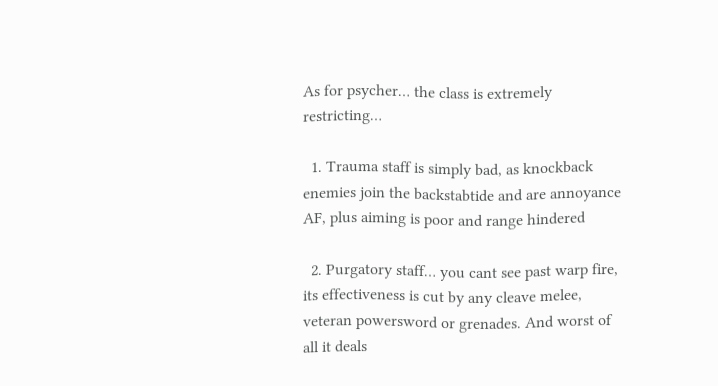As for psycher… the class is extremely restricting…

  1. Trauma staff is simply bad, as knockback enemies join the backstabtide and are annoyance AF, plus aiming is poor and range hindered

  2. Purgatory staff… you cant see past warp fire, its effectiveness is cut by any cleave melee, veteran powersword or grenades. And worst of all it deals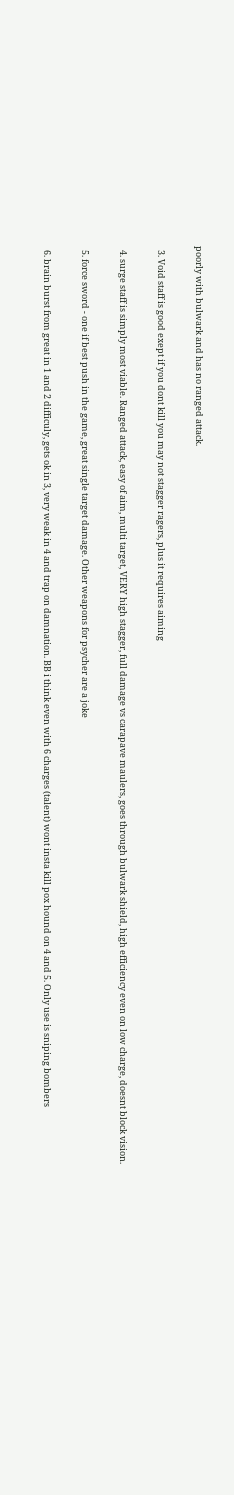poorly with bulwark and has no ranged attack.

  3. Void staff is good exept if you dont kill you may not stagger ragers, plus it requires aiming

  4. surge staff is simply most viable. Ranged attack, easy of aim, multi target, VERY high stagger, full damage vs carapave maulers, goes through bulwark shield, high efficiency even on low charge, doesnt block vision.

  5. force sword - one if best push in the game, great single target damage. Other weapons for psycher are a joke

  6. brain burst from great in 1 and 2 difficuly, gets ok in 3, very weak in 4 and trap on damnation. BB i think even with 6 charges (talent) wont insta kill pox hound on 4 and 5. Only use is sniping bombers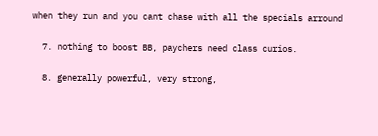when they run and you cant chase with all the specials arround

  7. nothing to boost BB, paychers need class curios.

  8. generally powerful, very strong,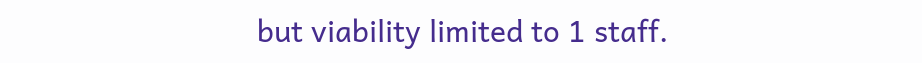but viability limited to 1 staff.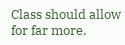Class should allow for far more.